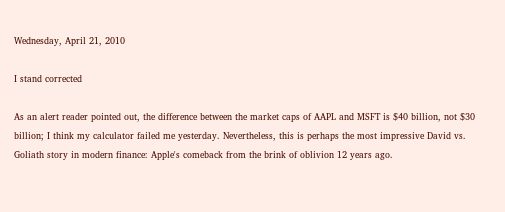Wednesday, April 21, 2010

I stand corrected

As an alert reader pointed out, the difference between the market caps of AAPL and MSFT is $40 billion, not $30 billion; I think my calculator failed me yesterday. Nevertheless, this is perhaps the most impressive David vs. Goliath story in modern finance: Apple's comeback from the brink of oblivion 12 years ago.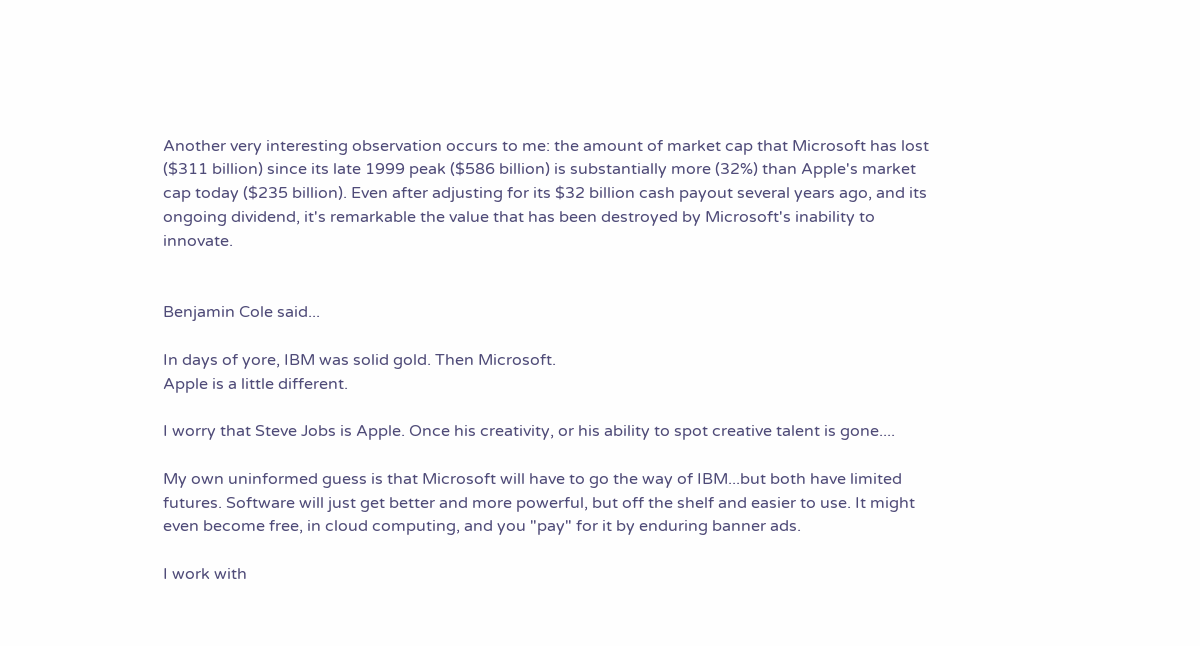Another very interesting observation occurs to me: the amount of market cap that Microsoft has lost ($311 billion) since its late 1999 peak ($586 billion) is substantially more (32%) than Apple's market cap today ($235 billion). Even after adjusting for its $32 billion cash payout several years ago, and its ongoing dividend, it's remarkable the value that has been destroyed by Microsoft's inability to innovate.


Benjamin Cole said...

In days of yore, IBM was solid gold. Then Microsoft.
Apple is a little different.

I worry that Steve Jobs is Apple. Once his creativity, or his ability to spot creative talent is gone....

My own uninformed guess is that Microsoft will have to go the way of IBM...but both have limited futures. Software will just get better and more powerful, but off the shelf and easier to use. It might even become free, in cloud computing, and you "pay" for it by enduring banner ads.

I work with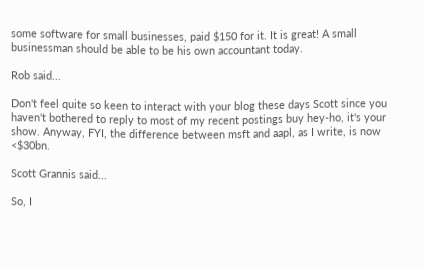some software for small businesses, paid $150 for it. It is great! A small businessman should be able to be his own accountant today.

Rob said...

Don't feel quite so keen to interact with your blog these days Scott since you haven't bothered to reply to most of my recent postings buy hey-ho, it's your show. Anyway, FYI, the difference between msft and aapl, as I write, is now <$30bn.

Scott Grannis said...

So, I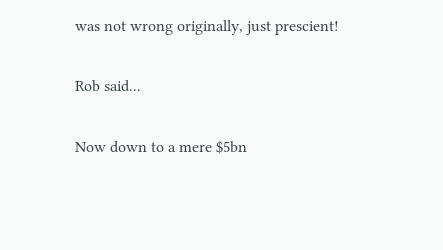was not wrong originally, just prescient!

Rob said...

Now down to a mere $5bn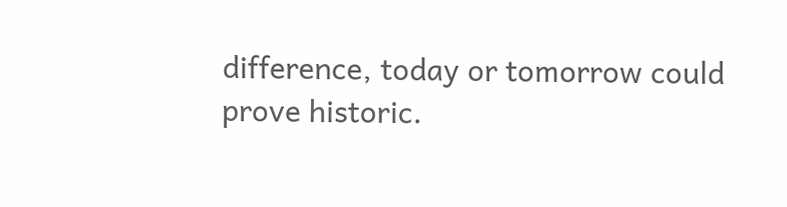difference, today or tomorrow could prove historic.